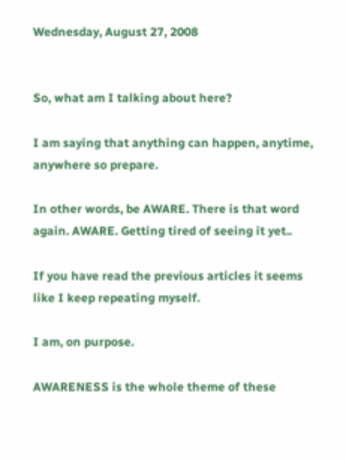Wednesday, August 27, 2008


So, what am I talking about here?

I am saying that anything can happen, anytime, anywhere so prepare.

In other words, be AWARE. There is that word again. AWARE. Getting tired of seeing it yet..

If you have read the previous articles it seems like I keep repeating myself.

I am, on purpose.

AWARENESS is the whole theme of these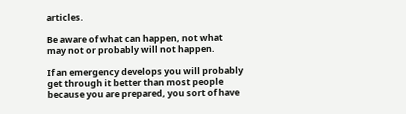articles.

Be aware of what can happen, not what may not or probably will not happen.

If an emergency develops you will probably get through it better than most people because you are prepared, you sort of have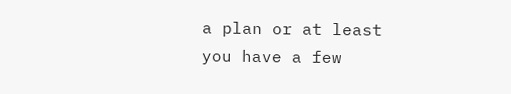a plan or at least you have a few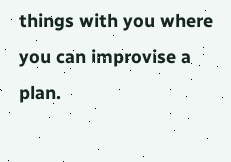things with you where you can improvise a plan.